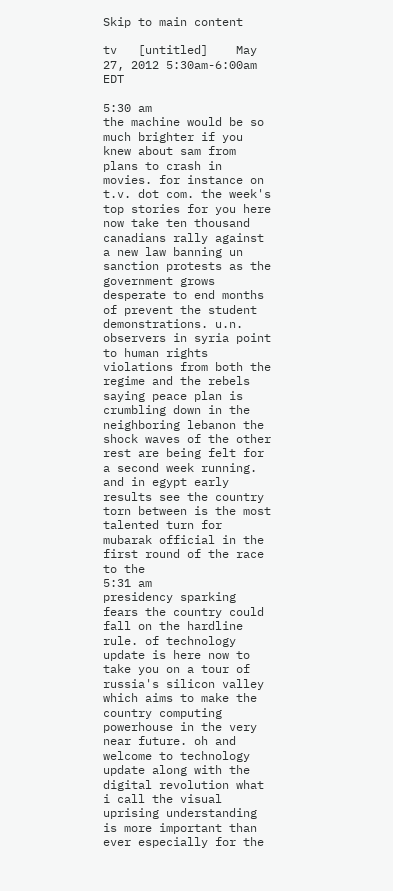Skip to main content

tv   [untitled]    May 27, 2012 5:30am-6:00am EDT

5:30 am
the machine would be so much brighter if you knew about sam from plans to crash in movies. for instance on t.v. dot com. the week's top stories for you here now take ten thousand canadians rally against a new law banning un sanction protests as the government grows desperate to end months of prevent the student demonstrations. u.n. observers in syria point to human rights violations from both the regime and the rebels saying peace plan is crumbling down in the neighboring lebanon the shock waves of the other rest are being felt for a second week running. and in egypt early results see the country torn between is the most talented turn for mubarak official in the first round of the race to the
5:31 am
presidency sparking fears the country could fall on the hardline rule. of technology update is here now to take you on a tour of russia's silicon valley which aims to make the country computing powerhouse in the very near future. oh and welcome to technology update along with the digital revolution what i call the visual uprising understanding is more important than ever especially for the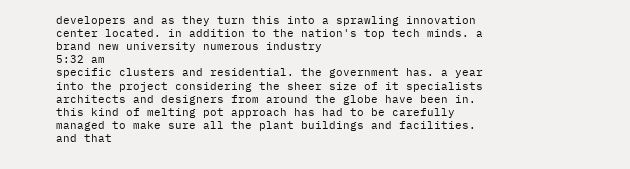developers and as they turn this into a sprawling innovation center located. in addition to the nation's top tech minds. a brand new university numerous industry
5:32 am
specific clusters and residential. the government has. a year into the project considering the sheer size of it specialists architects and designers from around the globe have been in. this kind of melting pot approach has had to be carefully managed to make sure all the plant buildings and facilities. and that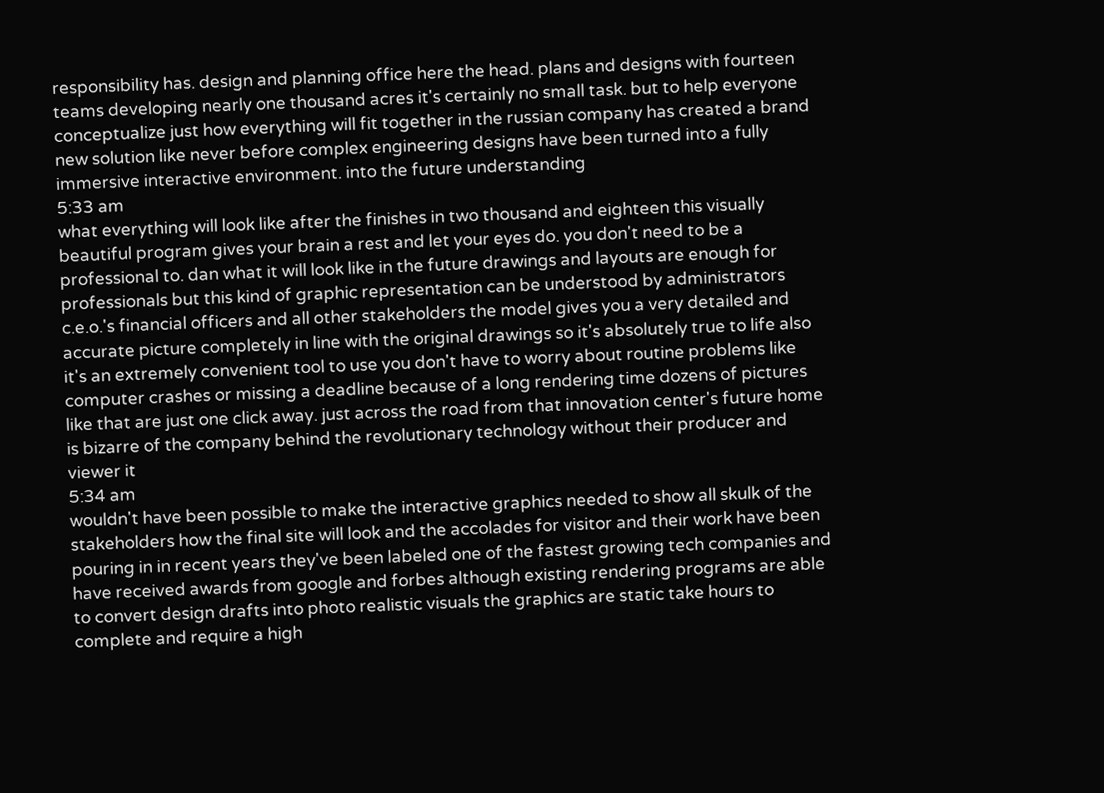responsibility has. design and planning office here the head. plans and designs with fourteen teams developing nearly one thousand acres it's certainly no small task. but to help everyone conceptualize just how everything will fit together in the russian company has created a brand new solution like never before complex engineering designs have been turned into a fully immersive interactive environment. into the future understanding
5:33 am
what everything will look like after the finishes in two thousand and eighteen this visually beautiful program gives your brain a rest and let your eyes do. you don't need to be a professional to. dan what it will look like in the future drawings and layouts are enough for professionals but this kind of graphic representation can be understood by administrators c.e.o.'s financial officers and all other stakeholders the model gives you a very detailed and accurate picture completely in line with the original drawings so it's absolutely true to life also it's an extremely convenient tool to use you don't have to worry about routine problems like computer crashes or missing a deadline because of a long rendering time dozens of pictures like that are just one click away. just across the road from that innovation center's future home is bizarre of the company behind the revolutionary technology without their producer and viewer it
5:34 am
wouldn't have been possible to make the interactive graphics needed to show all skulk of the stakeholders how the final site will look and the accolades for visitor and their work have been pouring in in recent years they've been labeled one of the fastest growing tech companies and have received awards from google and forbes although existing rendering programs are able to convert design drafts into photo realistic visuals the graphics are static take hours to complete and require a high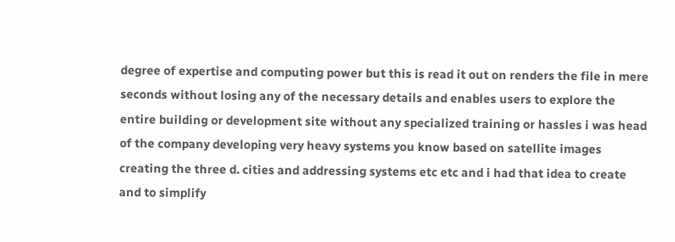degree of expertise and computing power but this is read it out on renders the file in mere seconds without losing any of the necessary details and enables users to explore the entire building or development site without any specialized training or hassles i was head of the company developing very heavy systems you know based on satellite images creating the three d. cities and addressing systems etc etc and i had that idea to create and to simplify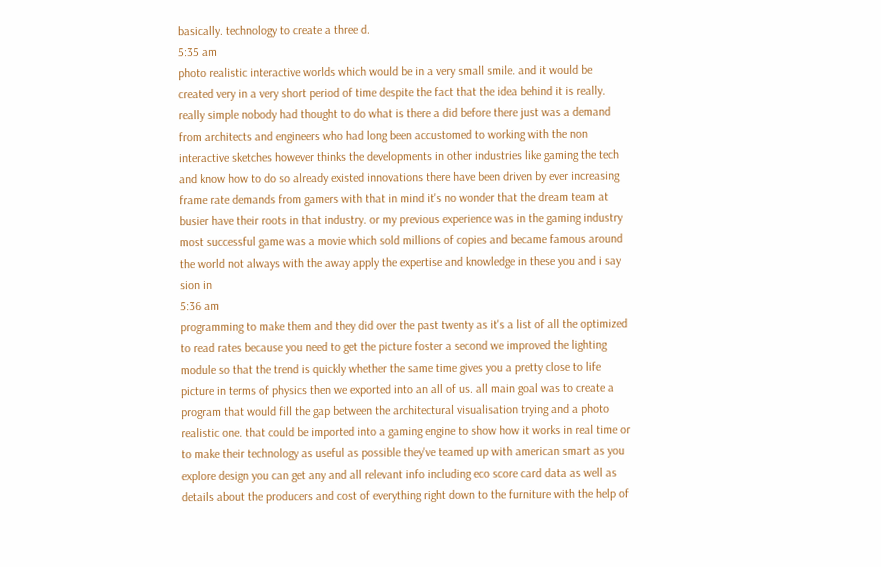basically. technology to create a three d.
5:35 am
photo realistic interactive worlds which would be in a very small smile. and it would be created very in a very short period of time despite the fact that the idea behind it is really. really simple nobody had thought to do what is there a did before there just was a demand from architects and engineers who had long been accustomed to working with the non interactive sketches however thinks the developments in other industries like gaming the tech and know how to do so already existed innovations there have been driven by ever increasing frame rate demands from gamers with that in mind it's no wonder that the dream team at busier have their roots in that industry. or my previous experience was in the gaming industry most successful game was a movie which sold millions of copies and became famous around the world not always with the away apply the expertise and knowledge in these you and i say sion in
5:36 am
programming to make them and they did over the past twenty as it's a list of all the optimized to read rates because you need to get the picture foster a second we improved the lighting module so that the trend is quickly whether the same time gives you a pretty close to life picture in terms of physics then we exported into an all of us. all main goal was to create a program that would fill the gap between the architectural visualisation trying and a photo realistic one. that could be imported into a gaming engine to show how it works in real time or to make their technology as useful as possible they've teamed up with american smart as you explore design you can get any and all relevant info including eco score card data as well as details about the producers and cost of everything right down to the furniture with the help of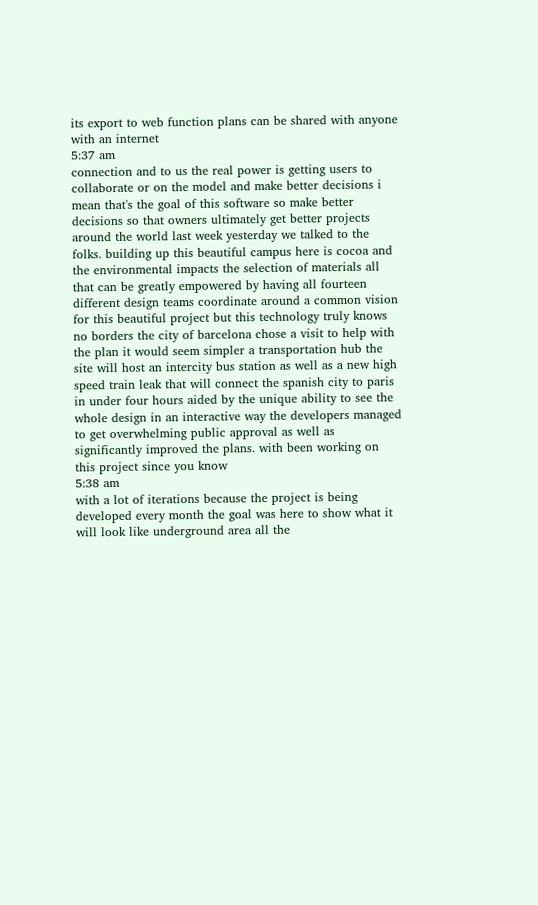its export to web function plans can be shared with anyone with an internet
5:37 am
connection and to us the real power is getting users to collaborate or on the model and make better decisions i mean that's the goal of this software so make better decisions so that owners ultimately get better projects around the world last week yesterday we talked to the folks. building up this beautiful campus here is cocoa and the environmental impacts the selection of materials all that can be greatly empowered by having all fourteen different design teams coordinate around a common vision for this beautiful project but this technology truly knows no borders the city of barcelona chose a visit to help with the plan it would seem simpler a transportation hub the site will host an intercity bus station as well as a new high speed train leak that will connect the spanish city to paris in under four hours aided by the unique ability to see the whole design in an interactive way the developers managed to get overwhelming public approval as well as significantly improved the plans. with been working on this project since you know
5:38 am
with a lot of iterations because the project is being developed every month the goal was here to show what it will look like underground area all the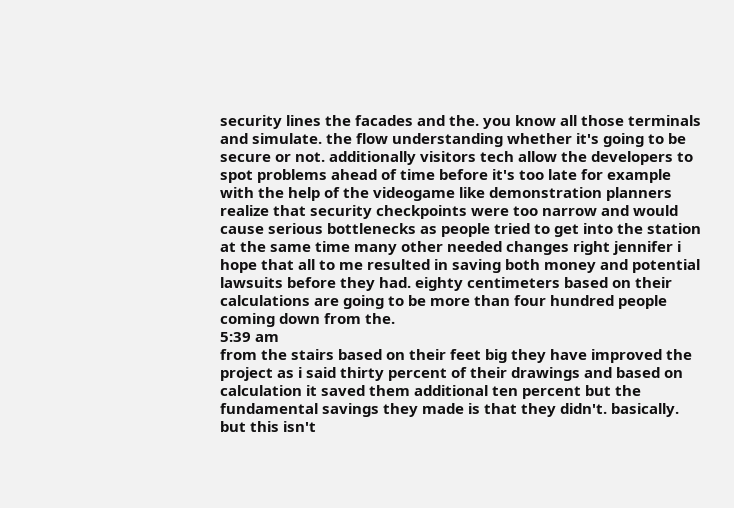security lines the facades and the. you know all those terminals and simulate. the flow understanding whether it's going to be secure or not. additionally visitors tech allow the developers to spot problems ahead of time before it's too late for example with the help of the videogame like demonstration planners realize that security checkpoints were too narrow and would cause serious bottlenecks as people tried to get into the station at the same time many other needed changes right jennifer i hope that all to me resulted in saving both money and potential lawsuits before they had. eighty centimeters based on their calculations are going to be more than four hundred people coming down from the.
5:39 am
from the stairs based on their feet big they have improved the project as i said thirty percent of their drawings and based on calculation it saved them additional ten percent but the fundamental savings they made is that they didn't. basically. but this isn't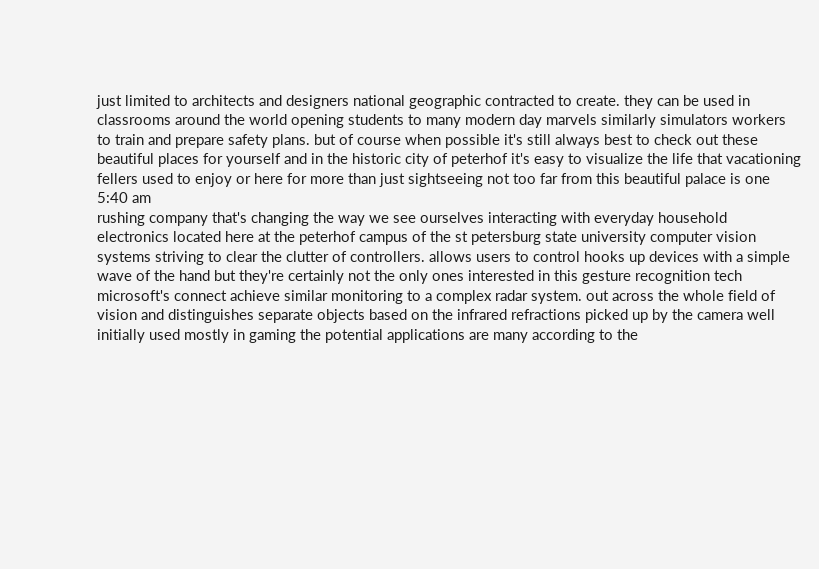just limited to architects and designers national geographic contracted to create. they can be used in classrooms around the world opening students to many modern day marvels similarly simulators workers to train and prepare safety plans. but of course when possible it's still always best to check out these beautiful places for yourself and in the historic city of peterhof it's easy to visualize the life that vacationing fellers used to enjoy or here for more than just sightseeing not too far from this beautiful palace is one
5:40 am
rushing company that's changing the way we see ourselves interacting with everyday household electronics located here at the peterhof campus of the st petersburg state university computer vision systems striving to clear the clutter of controllers. allows users to control hooks up devices with a simple wave of the hand but they're certainly not the only ones interested in this gesture recognition tech microsoft's connect achieve similar monitoring to a complex radar system. out across the whole field of vision and distinguishes separate objects based on the infrared refractions picked up by the camera well initially used mostly in gaming the potential applications are many according to the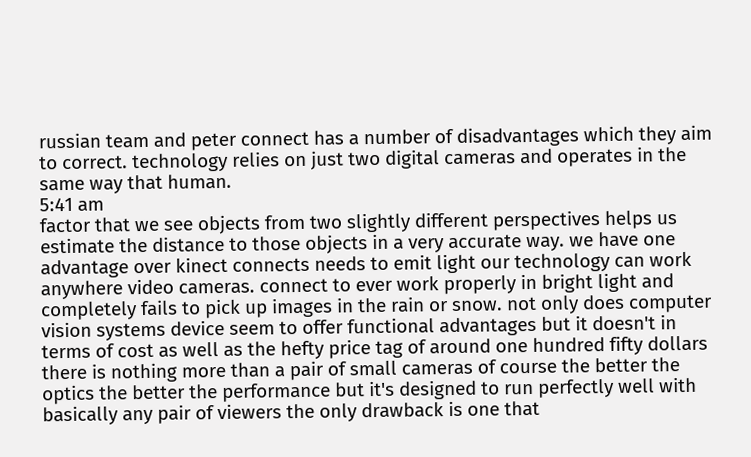russian team and peter connect has a number of disadvantages which they aim to correct. technology relies on just two digital cameras and operates in the same way that human.
5:41 am
factor that we see objects from two slightly different perspectives helps us estimate the distance to those objects in a very accurate way. we have one advantage over kinect connects needs to emit light our technology can work anywhere video cameras. connect to ever work properly in bright light and completely fails to pick up images in the rain or snow. not only does computer vision systems device seem to offer functional advantages but it doesn't in terms of cost as well as the hefty price tag of around one hundred fifty dollars there is nothing more than a pair of small cameras of course the better the optics the better the performance but it's designed to run perfectly well with basically any pair of viewers the only drawback is one that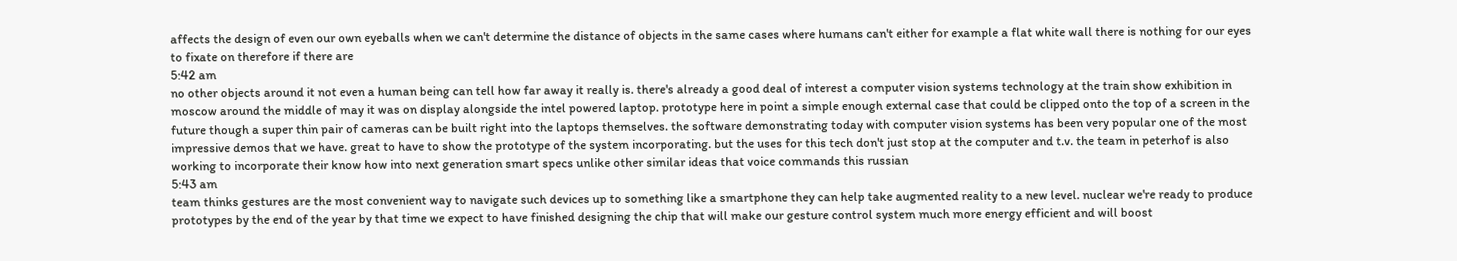affects the design of even our own eyeballs when we can't determine the distance of objects in the same cases where humans can't either for example a flat white wall there is nothing for our eyes to fixate on therefore if there are
5:42 am
no other objects around it not even a human being can tell how far away it really is. there's already a good deal of interest a computer vision systems technology at the train show exhibition in moscow around the middle of may it was on display alongside the intel powered laptop. prototype here in point a simple enough external case that could be clipped onto the top of a screen in the future though a super thin pair of cameras can be built right into the laptops themselves. the software demonstrating today with computer vision systems has been very popular one of the most impressive demos that we have. great to have to show the prototype of the system incorporating. but the uses for this tech don't just stop at the computer and t.v. the team in peterhof is also working to incorporate their know how into next generation smart specs unlike other similar ideas that voice commands this russian
5:43 am
team thinks gestures are the most convenient way to navigate such devices up to something like a smartphone they can help take augmented reality to a new level. nuclear we're ready to produce prototypes by the end of the year by that time we expect to have finished designing the chip that will make our gesture control system much more energy efficient and will boost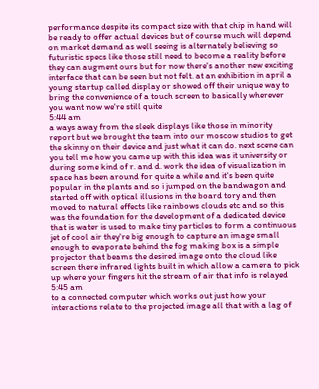performance despite its compact size with that chip in hand will be ready to offer actual devices but of course much will depend on market demand as well seeing is alternately believing so futuristic specs like those still need to become a reality before they can augment ours but for now there's another new exciting interface that can be seen but not felt. at an exhibition in april a young startup called display or showed off their unique way to bring the convenience of a touch screen to basically wherever you want now we're still quite
5:44 am
a ways away from the sleek displays like those in minority report but we brought the team into our moscow studios to get the skinny on their device and just what it can do. next scene can you tell me how you came up with this idea was it university or during some kind of r. and d. work the idea of visualization in space has been around for quite a while and it's been quite popular in the plants and so i jumped on the bandwagon and started off with optical illusions in the board tory and then moved to natural effects like rainbows clouds etc and so this was the foundation for the development of a dedicated device that is water is used to make tiny particles to form a continuous jet of cool air they're big enough to capture an image small enough to evaporate behind the fog making box is a simple projector that beams the desired image onto the cloud like screen there infrared lights built in which allow a camera to pick up where your fingers hit the stream of air that info is relayed
5:45 am
to a connected computer which works out just how your interactions relate to the projected image all that with a lag of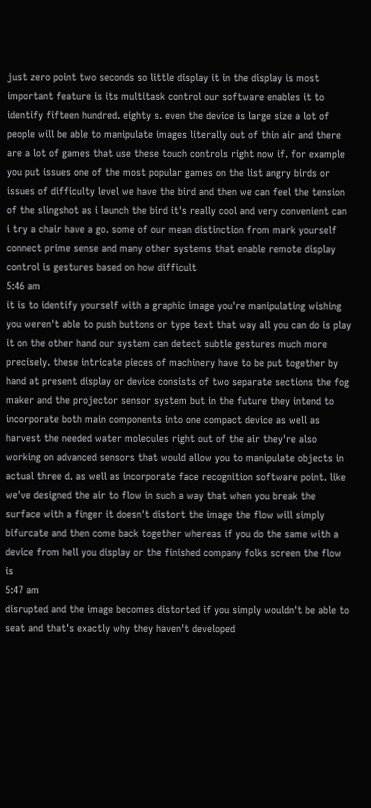just zero point two seconds so little display it in the display is most important feature is its multitask control our software enables it to identify fifteen hundred. eighty s. even the device is large size a lot of people will be able to manipulate images literally out of thin air and there are a lot of games that use these touch controls right now if. for example you put issues one of the most popular games on the list angry birds or issues of difficulty level we have the bird and then we can feel the tension of the slingshot as i launch the bird it's really cool and very convenient can i try a chair have a go. some of our mean distinction from mark yourself connect prime sense and many other systems that enable remote display control is gestures based on how difficult
5:46 am
it is to identify yourself with a graphic image you're manipulating wishing you weren't able to push buttons or type text that way all you can do is play it on the other hand our system can detect subtle gestures much more precisely. these intricate pieces of machinery have to be put together by hand at present display or device consists of two separate sections the fog maker and the projector sensor system but in the future they intend to incorporate both main components into one compact device as well as harvest the needed water molecules right out of the air they're also working on advanced sensors that would allow you to manipulate objects in actual three d. as well as incorporate face recognition software point. like we've designed the air to flow in such a way that when you break the surface with a finger it doesn't distort the image the flow will simply bifurcate and then come back together whereas if you do the same with a device from hell you display or the finished company folks screen the flow is
5:47 am
disrupted and the image becomes distorted if you simply wouldn't be able to seat and that's exactly why they haven't developed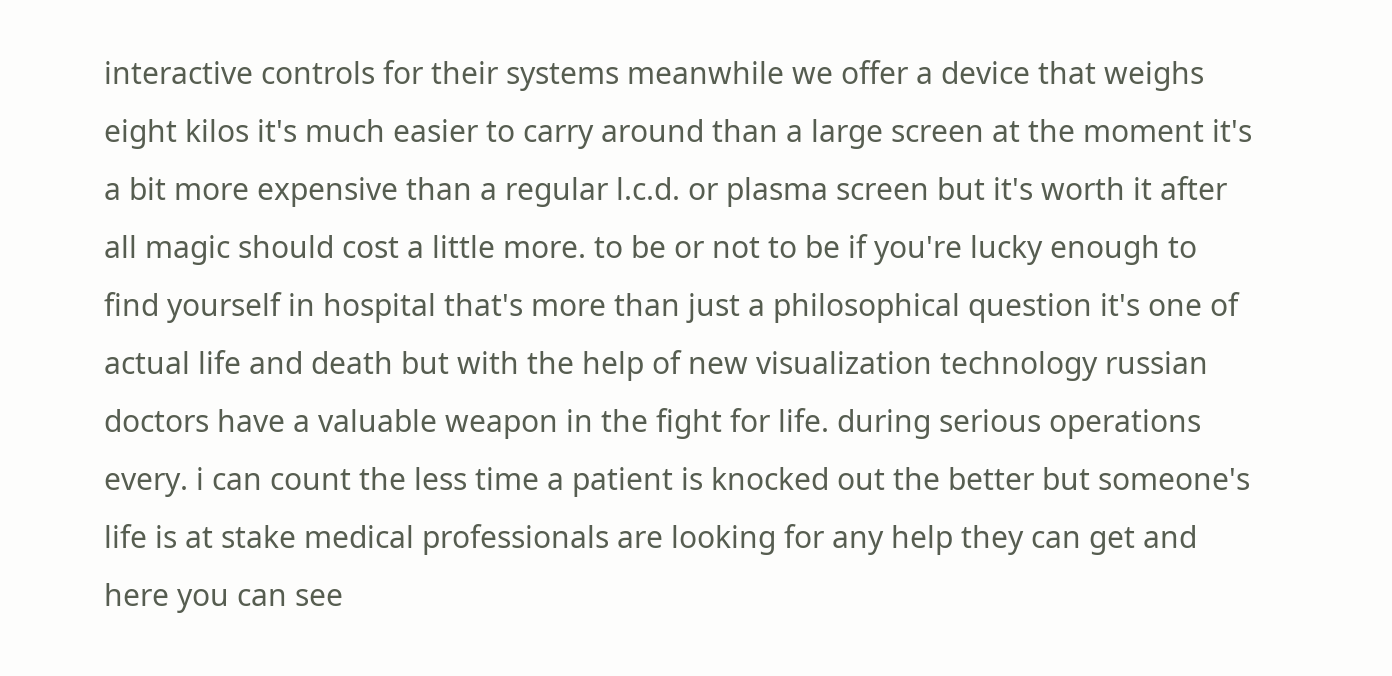interactive controls for their systems meanwhile we offer a device that weighs eight kilos it's much easier to carry around than a large screen at the moment it's a bit more expensive than a regular l.c.d. or plasma screen but it's worth it after all magic should cost a little more. to be or not to be if you're lucky enough to find yourself in hospital that's more than just a philosophical question it's one of actual life and death but with the help of new visualization technology russian doctors have a valuable weapon in the fight for life. during serious operations every. i can count the less time a patient is knocked out the better but someone's life is at stake medical professionals are looking for any help they can get and here you can see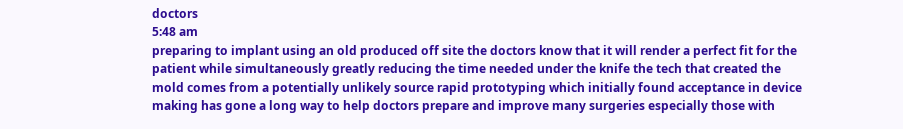doctors
5:48 am
preparing to implant using an old produced off site the doctors know that it will render a perfect fit for the patient while simultaneously greatly reducing the time needed under the knife the tech that created the mold comes from a potentially unlikely source rapid prototyping which initially found acceptance in device making has gone a long way to help doctors prepare and improve many surgeries especially those with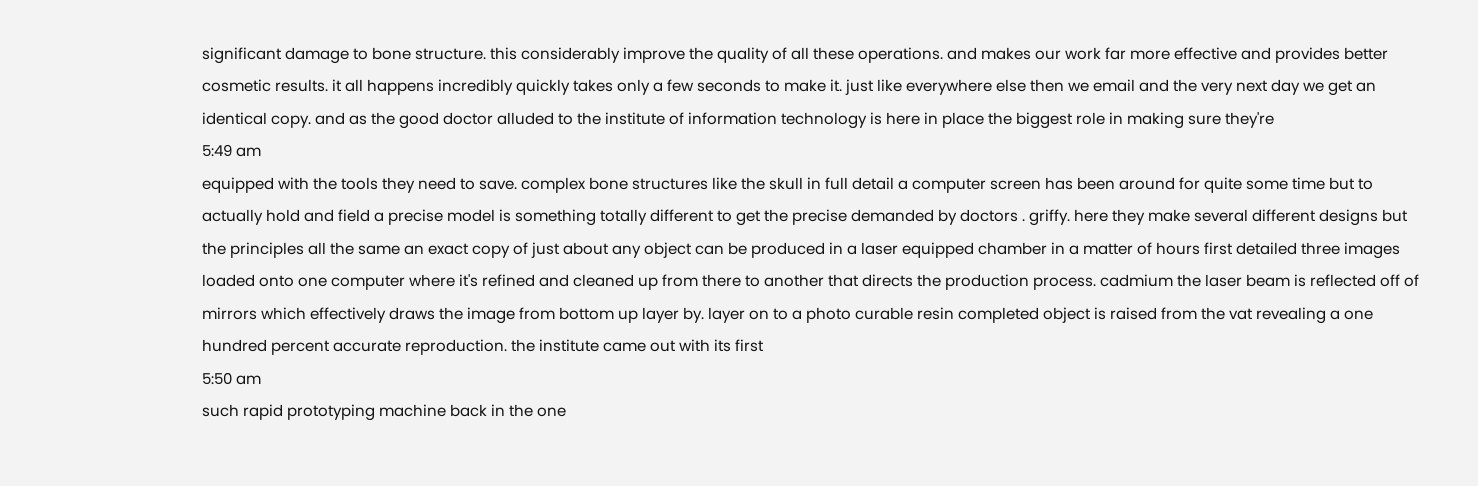significant damage to bone structure. this considerably improve the quality of all these operations. and makes our work far more effective and provides better cosmetic results. it all happens incredibly quickly takes only a few seconds to make it. just like everywhere else then we email and the very next day we get an identical copy. and as the good doctor alluded to the institute of information technology is here in place the biggest role in making sure they're
5:49 am
equipped with the tools they need to save. complex bone structures like the skull in full detail a computer screen has been around for quite some time but to actually hold and field a precise model is something totally different to get the precise demanded by doctors . griffy. here they make several different designs but the principles all the same an exact copy of just about any object can be produced in a laser equipped chamber in a matter of hours first detailed three images loaded onto one computer where it's refined and cleaned up from there to another that directs the production process. cadmium the laser beam is reflected off of mirrors which effectively draws the image from bottom up layer by. layer on to a photo curable resin completed object is raised from the vat revealing a one hundred percent accurate reproduction. the institute came out with its first
5:50 am
such rapid prototyping machine back in the one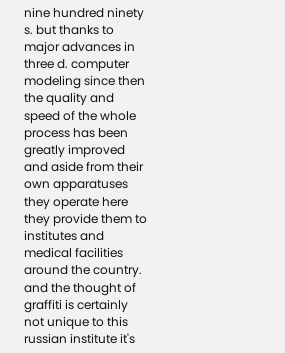nine hundred ninety s. but thanks to major advances in three d. computer modeling since then the quality and speed of the whole process has been greatly improved and aside from their own apparatuses they operate here they provide them to institutes and medical facilities around the country. and the thought of graffiti is certainly not unique to this russian institute it's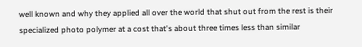well known and why they applied all over the world that shut out from the rest is their specialized photo polymer at a cost that's about three times less than similar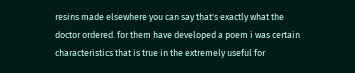resins made elsewhere you can say that's exactly what the doctor ordered. for them have developed a poem i was certain characteristics that is true in the extremely useful for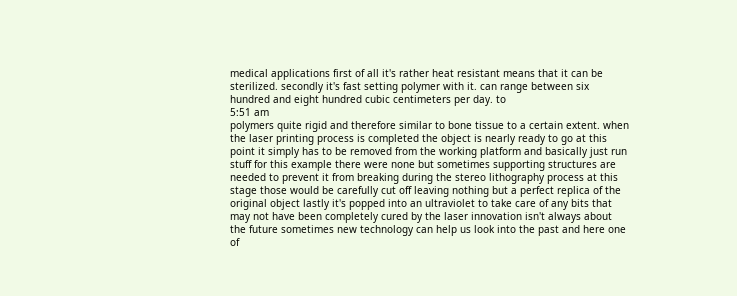medical applications first of all it's rather heat resistant means that it can be sterilized. secondly it's fast setting polymer with it. can range between six hundred and eight hundred cubic centimeters per day. to
5:51 am
polymers quite rigid and therefore similar to bone tissue to a certain extent. when the laser printing process is completed the object is nearly ready to go at this point it simply has to be removed from the working platform and basically just run stuff for this example there were none but sometimes supporting structures are needed to prevent it from breaking during the stereo lithography process at this stage those would be carefully cut off leaving nothing but a perfect replica of the original object lastly it's popped into an ultraviolet to take care of any bits that may not have been completely cured by the laser innovation isn't always about the future sometimes new technology can help us look into the past and here one of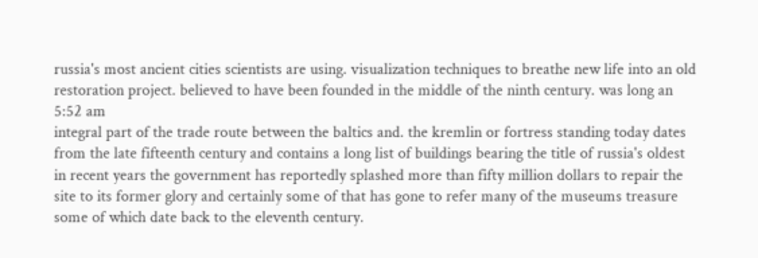russia's most ancient cities scientists are using. visualization techniques to breathe new life into an old restoration project. believed to have been founded in the middle of the ninth century. was long an
5:52 am
integral part of the trade route between the baltics and. the kremlin or fortress standing today dates from the late fifteenth century and contains a long list of buildings bearing the title of russia's oldest in recent years the government has reportedly splashed more than fifty million dollars to repair the site to its former glory and certainly some of that has gone to refer many of the museums treasure some of which date back to the eleventh century.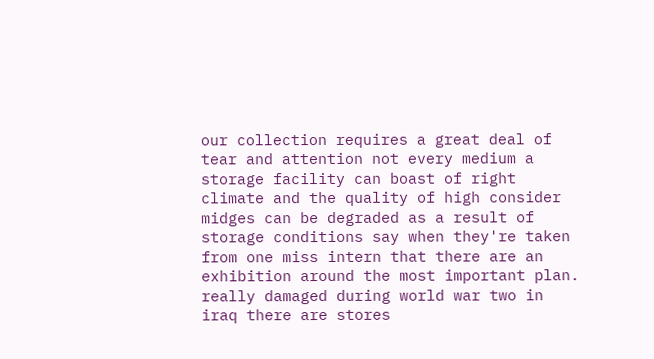our collection requires a great deal of tear and attention not every medium a storage facility can boast of right climate and the quality of high consider midges can be degraded as a result of storage conditions say when they're taken from one miss intern that there are an exhibition around the most important plan. really damaged during world war two in iraq there are stores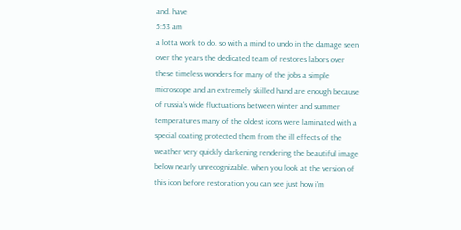and. have
5:53 am
a lotta work to do. so with a mind to undo in the damage seen over the years the dedicated team of restores labors over these timeless wonders for many of the jobs a simple microscope and an extremely skilled hand are enough because of russia's wide fluctuations between winter and summer temperatures many of the oldest icons were laminated with a special coating protected them from the ill effects of the weather very quickly darkening rendering the beautiful image below nearly unrecognizable. when you look at the version of this icon before restoration you can see just how i'm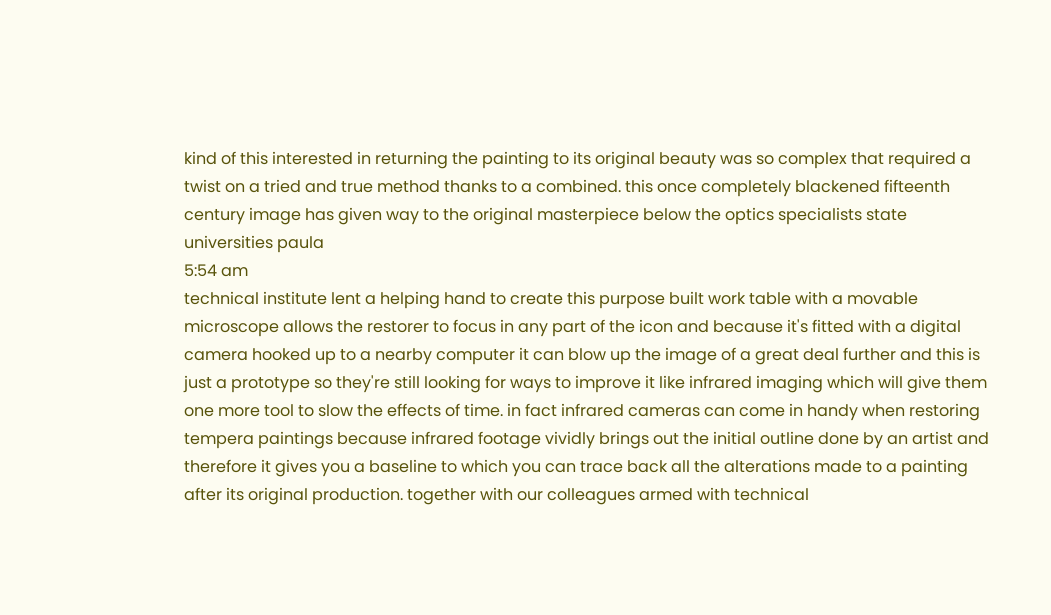kind of this interested in returning the painting to its original beauty was so complex that required a twist on a tried and true method thanks to a combined. this once completely blackened fifteenth century image has given way to the original masterpiece below the optics specialists state universities paula
5:54 am
technical institute lent a helping hand to create this purpose built work table with a movable microscope allows the restorer to focus in any part of the icon and because it's fitted with a digital camera hooked up to a nearby computer it can blow up the image of a great deal further and this is just a prototype so they're still looking for ways to improve it like infrared imaging which will give them one more tool to slow the effects of time. in fact infrared cameras can come in handy when restoring tempera paintings because infrared footage vividly brings out the initial outline done by an artist and therefore it gives you a baseline to which you can trace back all the alterations made to a painting after its original production. together with our colleagues armed with technical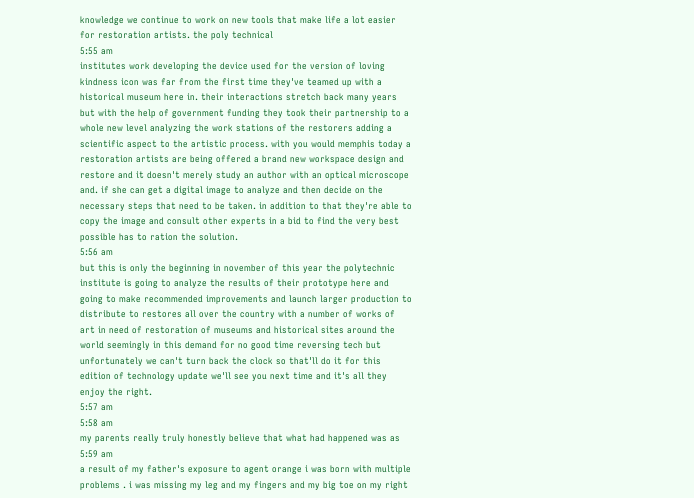knowledge we continue to work on new tools that make life a lot easier for restoration artists. the poly technical
5:55 am
institutes work developing the device used for the version of loving kindness icon was far from the first time they've teamed up with a historical museum here in. their interactions stretch back many years but with the help of government funding they took their partnership to a whole new level analyzing the work stations of the restorers adding a scientific aspect to the artistic process. with you would memphis today a restoration artists are being offered a brand new workspace design and restore and it doesn't merely study an author with an optical microscope and. if she can get a digital image to analyze and then decide on the necessary steps that need to be taken. in addition to that they're able to copy the image and consult other experts in a bid to find the very best possible has to ration the solution.
5:56 am
but this is only the beginning in november of this year the polytechnic institute is going to analyze the results of their prototype here and going to make recommended improvements and launch larger production to distribute to restores all over the country with a number of works of art in need of restoration of museums and historical sites around the world seemingly in this demand for no good time reversing tech but unfortunately we can't turn back the clock so that'll do it for this edition of technology update we'll see you next time and it's all they enjoy the right.
5:57 am
5:58 am
my parents really truly honestly believe that what had happened was as
5:59 am
a result of my father's exposure to agent orange i was born with multiple problems . i was missing my leg and my fingers and my big toe on my right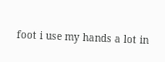foot i use my hands a lot in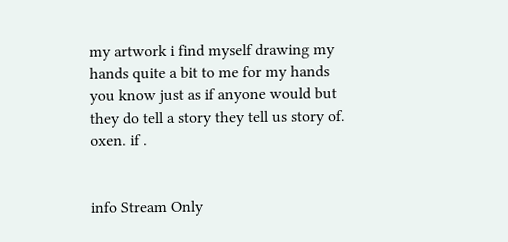my artwork i find myself drawing my hands quite a bit to me for my hands you know just as if anyone would but they do tell a story they tell us story of. oxen. if .


info Stream Only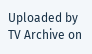Uploaded by TV Archive on